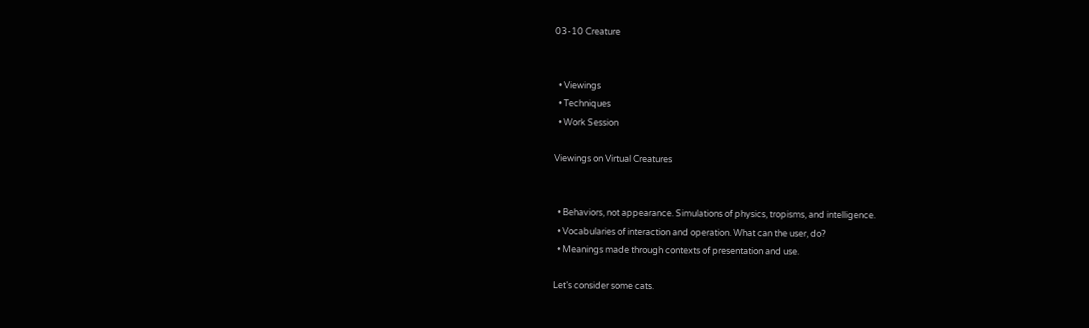03-10 Creature


  • Viewings
  • Techniques
  • Work Session

Viewings on Virtual Creatures


  • Behaviors, not appearance. Simulations of physics, tropisms, and intelligence.
  • Vocabularies of interaction and operation. What can the user, do?
  • Meanings made through contexts of presentation and use.

Let’s consider some cats.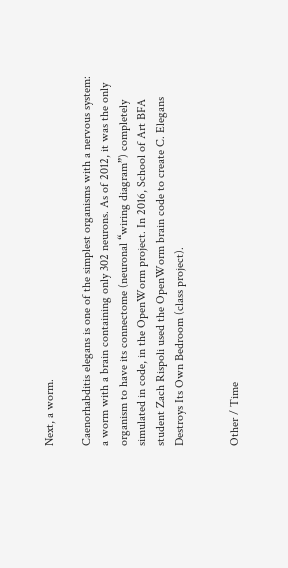Next, a worm.

Caenorhabditis elegans is one of the simplest organisms with a nervous system: a worm with a brain containing only 302 neurons. As of 2012, it was the only organism to have its connectome (neuronal “wiring diagram”) completely simulated in code, in the OpenWorm project. In 2016, School of Art BFA student Zach Rispoli used the OpenWorm brain code to create C. Elegans Destroys Its Own Bedroom (class project).


Other / Time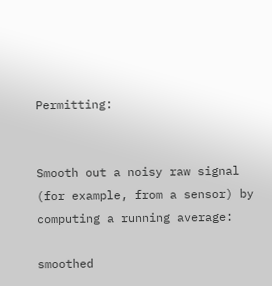Permitting:


Smooth out a noisy raw signal (for example, from a sensor) by computing a running average:

smoothed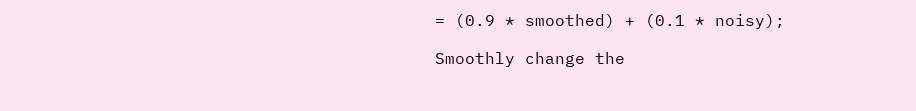= (0.9 * smoothed) + (0.1 * noisy);

Smoothly change the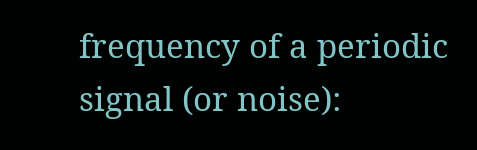frequency of a periodic signal (or noise):